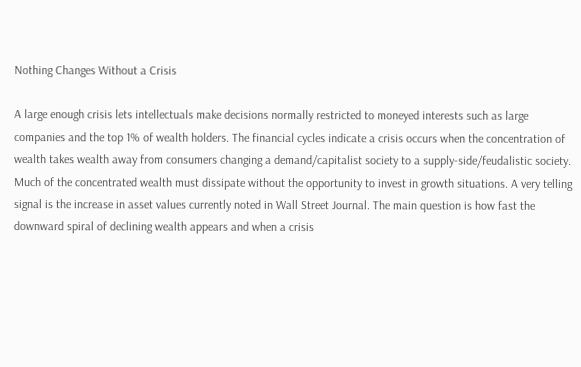Nothing Changes Without a Crisis

A large enough crisis lets intellectuals make decisions normally restricted to moneyed interests such as large companies and the top 1% of wealth holders. The financial cycles indicate a crisis occurs when the concentration of wealth takes wealth away from consumers changing a demand/capitalist society to a supply-side/feudalistic society. Much of the concentrated wealth must dissipate without the opportunity to invest in growth situations. A very telling signal is the increase in asset values currently noted in Wall Street Journal. The main question is how fast the downward spiral of declining wealth appears and when a crisis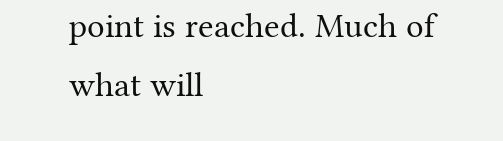point is reached. Much of what will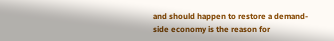and should happen to restore a demand-side economy is the reason for